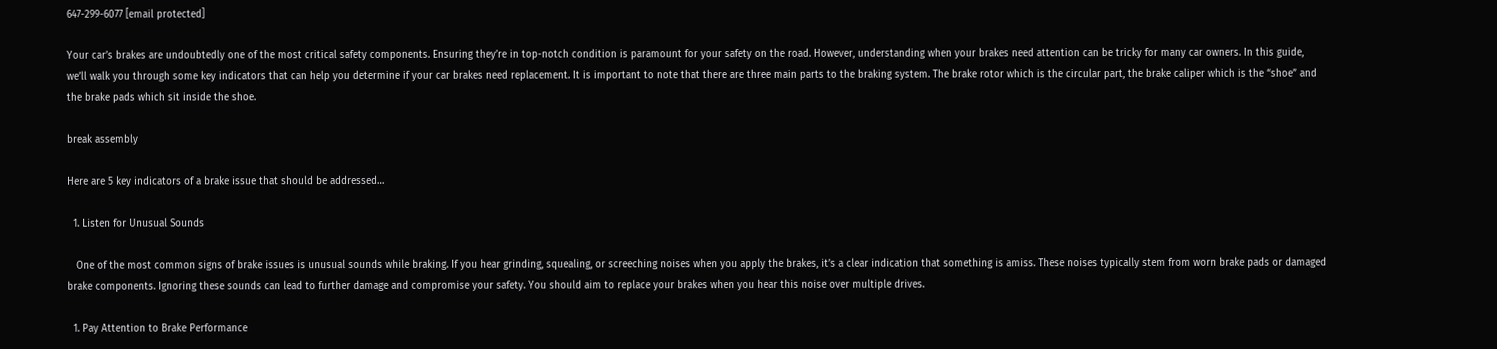647-299-6077 [email protected]

Your car’s brakes are undoubtedly one of the most critical safety components. Ensuring they’re in top-notch condition is paramount for your safety on the road. However, understanding when your brakes need attention can be tricky for many car owners. In this guide, we’ll walk you through some key indicators that can help you determine if your car brakes need replacement. It is important to note that there are three main parts to the braking system. The brake rotor which is the circular part, the brake caliper which is the “shoe” and the brake pads which sit inside the shoe.

break assembly

Here are 5 key indicators of a brake issue that should be addressed…

  1. Listen for Unusual Sounds

   One of the most common signs of brake issues is unusual sounds while braking. If you hear grinding, squealing, or screeching noises when you apply the brakes, it’s a clear indication that something is amiss. These noises typically stem from worn brake pads or damaged brake components. Ignoring these sounds can lead to further damage and compromise your safety. You should aim to replace your brakes when you hear this noise over multiple drives.

  1. Pay Attention to Brake Performance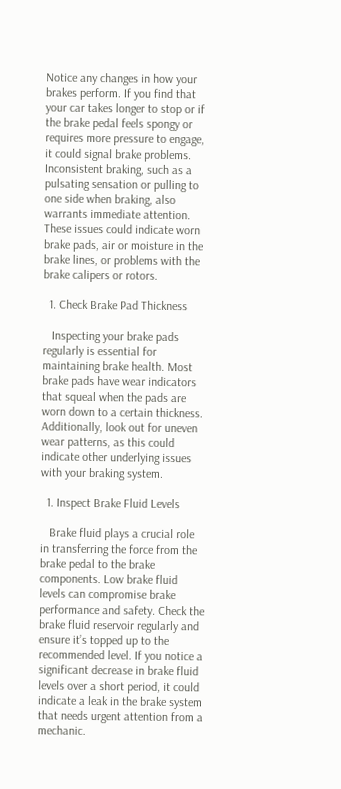Notice any changes in how your brakes perform. If you find that your car takes longer to stop or if the brake pedal feels spongy or requires more pressure to engage, it could signal brake problems. Inconsistent braking, such as a pulsating sensation or pulling to one side when braking, also warrants immediate attention. These issues could indicate worn brake pads, air or moisture in the brake lines, or problems with the brake calipers or rotors.

  1. Check Brake Pad Thickness

   Inspecting your brake pads regularly is essential for maintaining brake health. Most brake pads have wear indicators that squeal when the pads are worn down to a certain thickness. Additionally, look out for uneven wear patterns, as this could indicate other underlying issues with your braking system.

  1. Inspect Brake Fluid Levels

   Brake fluid plays a crucial role in transferring the force from the brake pedal to the brake components. Low brake fluid levels can compromise brake performance and safety. Check the brake fluid reservoir regularly and ensure it’s topped up to the recommended level. If you notice a significant decrease in brake fluid levels over a short period, it could indicate a leak in the brake system that needs urgent attention from a mechanic.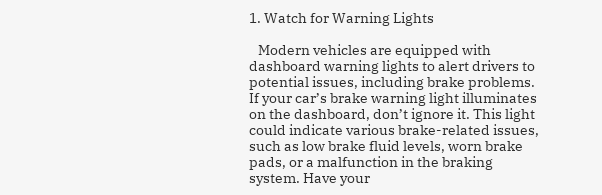1. Watch for Warning Lights

   Modern vehicles are equipped with dashboard warning lights to alert drivers to potential issues, including brake problems. If your car’s brake warning light illuminates on the dashboard, don’t ignore it. This light could indicate various brake-related issues, such as low brake fluid levels, worn brake pads, or a malfunction in the braking system. Have your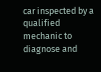car inspected by a qualified mechanic to diagnose and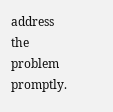address the problem promptly.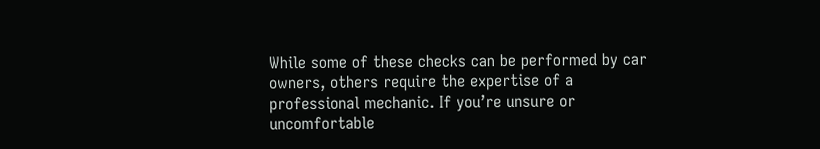While some of these checks can be performed by car owners, others require the expertise of a professional mechanic. If you’re unsure or uncomfortable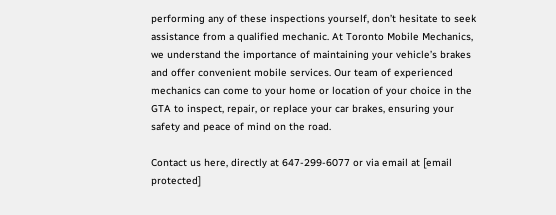performing any of these inspections yourself, don’t hesitate to seek assistance from a qualified mechanic. At Toronto Mobile Mechanics, we understand the importance of maintaining your vehicle’s brakes and offer convenient mobile services. Our team of experienced mechanics can come to your home or location of your choice in the GTA to inspect, repair, or replace your car brakes, ensuring your safety and peace of mind on the road.

Contact us here, directly at 647-299-6077 or via email at [email protected]